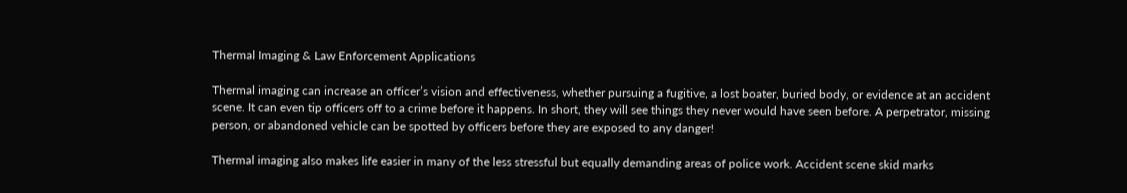Thermal Imaging & Law Enforcement Applications

Thermal imaging can increase an officer’s vision and effectiveness, whether pursuing a fugitive, a lost boater, buried body, or evidence at an accident scene. It can even tip officers off to a crime before it happens. In short, they will see things they never would have seen before. A perpetrator, missing person, or abandoned vehicle can be spotted by officers before they are exposed to any danger!

Thermal imaging also makes life easier in many of the less stressful but equally demanding areas of police work. Accident scene skid marks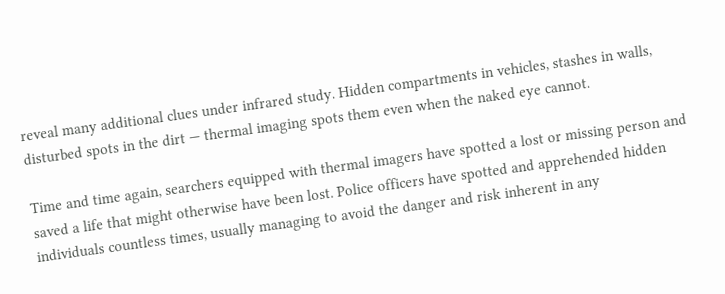reveal many additional clues under infrared study. Hidden compartments in vehicles, stashes in walls, disturbed spots in the dirt — thermal imaging spots them even when the naked eye cannot.

Time and time again, searchers equipped with thermal imagers have spotted a lost or missing person and saved a life that might otherwise have been lost. Police officers have spotted and apprehended hidden individuals countless times, usually managing to avoid the danger and risk inherent in any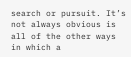search or pursuit. It’s not always obvious is all of the other ways in which a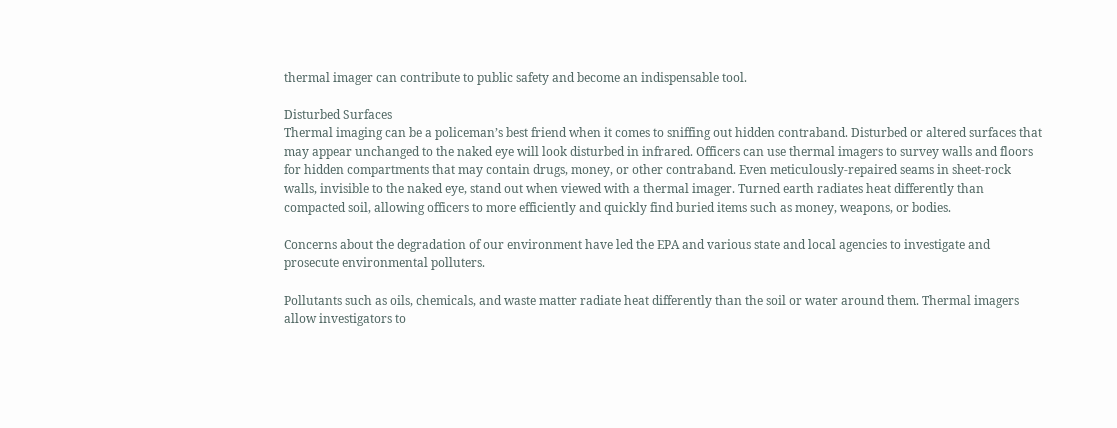thermal imager can contribute to public safety and become an indispensable tool.

Disturbed Surfaces
Thermal imaging can be a policeman’s best friend when it comes to sniffing out hidden contraband. Disturbed or altered surfaces that may appear unchanged to the naked eye will look disturbed in infrared. Officers can use thermal imagers to survey walls and floors for hidden compartments that may contain drugs, money, or other contraband. Even meticulously-repaired seams in sheet-rock walls, invisible to the naked eye, stand out when viewed with a thermal imager. Turned earth radiates heat differently than compacted soil, allowing officers to more efficiently and quickly find buried items such as money, weapons, or bodies.

Concerns about the degradation of our environment have led the EPA and various state and local agencies to investigate and prosecute environmental polluters.

Pollutants such as oils, chemicals, and waste matter radiate heat differently than the soil or water around them. Thermal imagers allow investigators to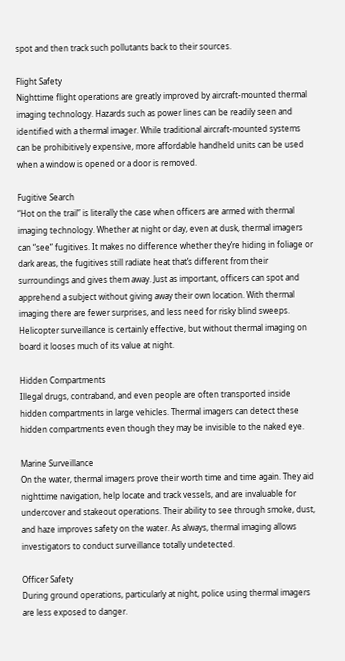spot and then track such pollutants back to their sources.

Flight Safety
Nighttime flight operations are greatly improved by aircraft-mounted thermal imaging technology. Hazards such as power lines can be readily seen and identified with a thermal imager. While traditional aircraft-mounted systems can be prohibitively expensive, more affordable handheld units can be used when a window is opened or a door is removed.

Fugitive Search
“Hot on the trail” is literally the case when officers are armed with thermal imaging technology. Whether at night or day, even at dusk, thermal imagers can “see” fugitives. It makes no difference whether they’re hiding in foliage or dark areas, the fugitives still radiate heat that’s different from their surroundings and gives them away. Just as important, officers can spot and apprehend a subject without giving away their own location. With thermal imaging there are fewer surprises, and less need for risky blind sweeps. Helicopter surveillance is certainly effective, but without thermal imaging on board it looses much of its value at night.

Hidden Compartments
Illegal drugs, contraband, and even people are often transported inside hidden compartments in large vehicles. Thermal imagers can detect these hidden compartments even though they may be invisible to the naked eye.

Marine Surveillance
On the water, thermal imagers prove their worth time and time again. They aid nighttime navigation, help locate and track vessels, and are invaluable for undercover and stakeout operations. Their ability to see through smoke, dust, and haze improves safety on the water. As always, thermal imaging allows investigators to conduct surveillance totally undetected.

Officer Safety
During ground operations, particularly at night, police using thermal imagers are less exposed to danger.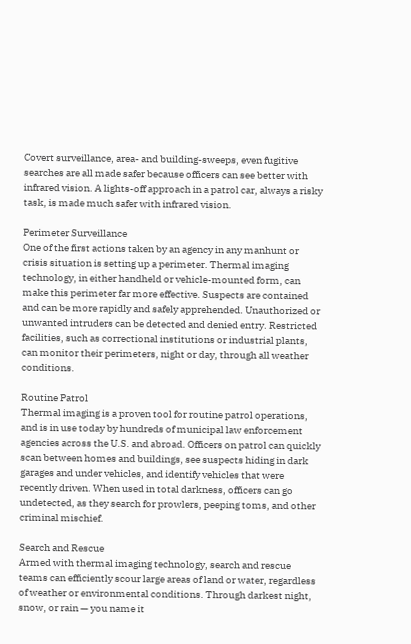Covert surveillance, area- and building-sweeps, even fugitive searches are all made safer because officers can see better with infrared vision. A lights-off approach in a patrol car, always a risky task, is made much safer with infrared vision.

Perimeter Surveillance
One of the first actions taken by an agency in any manhunt or crisis situation is setting up a perimeter. Thermal imaging technology, in either handheld or vehicle-mounted form, can make this perimeter far more effective. Suspects are contained and can be more rapidly and safely apprehended. Unauthorized or unwanted intruders can be detected and denied entry. Restricted facilities, such as correctional institutions or industrial plants, can monitor their perimeters, night or day, through all weather conditions.

Routine Patrol
Thermal imaging is a proven tool for routine patrol operations, and is in use today by hundreds of municipal law enforcement agencies across the U.S. and abroad. Officers on patrol can quickly scan between homes and buildings, see suspects hiding in dark garages and under vehicles, and identify vehicles that were recently driven. When used in total darkness, officers can go undetected, as they search for prowlers, peeping toms, and other criminal mischief.

Search and Rescue
Armed with thermal imaging technology, search and rescue teams can efficiently scour large areas of land or water, regardless of weather or environmental conditions. Through darkest night, snow, or rain — you name it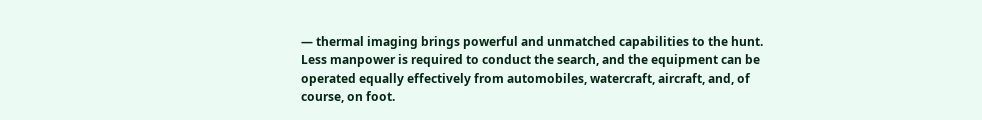— thermal imaging brings powerful and unmatched capabilities to the hunt. Less manpower is required to conduct the search, and the equipment can be operated equally effectively from automobiles, watercraft, aircraft, and, of course, on foot.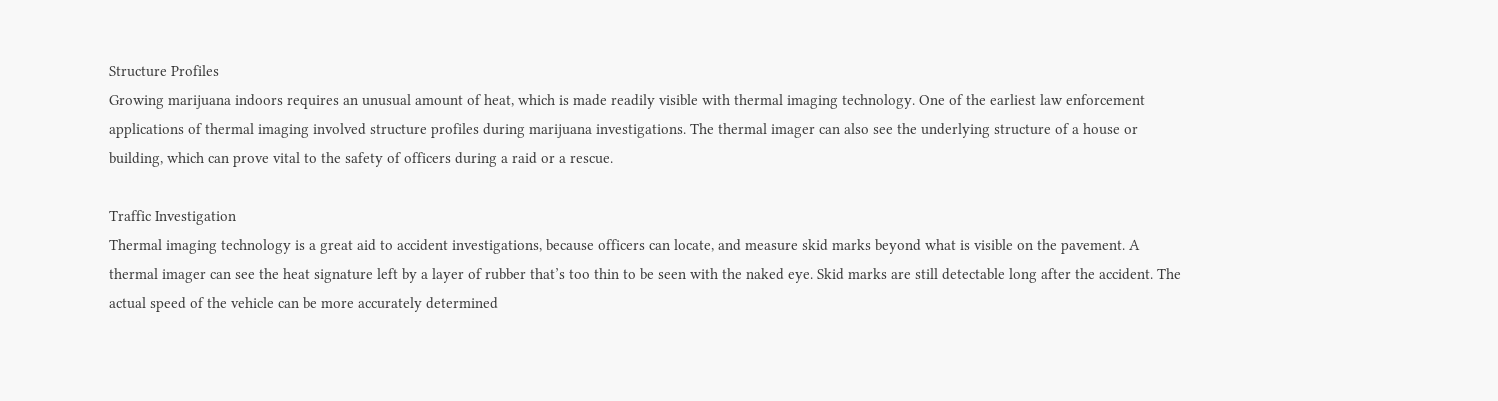Structure Profiles
Growing marijuana indoors requires an unusual amount of heat, which is made readily visible with thermal imaging technology. One of the earliest law enforcement applications of thermal imaging involved structure profiles during marijuana investigations. The thermal imager can also see the underlying structure of a house or building, which can prove vital to the safety of officers during a raid or a rescue.

Traffic Investigation
Thermal imaging technology is a great aid to accident investigations, because officers can locate, and measure skid marks beyond what is visible on the pavement. A thermal imager can see the heat signature left by a layer of rubber that’s too thin to be seen with the naked eye. Skid marks are still detectable long after the accident. The actual speed of the vehicle can be more accurately determined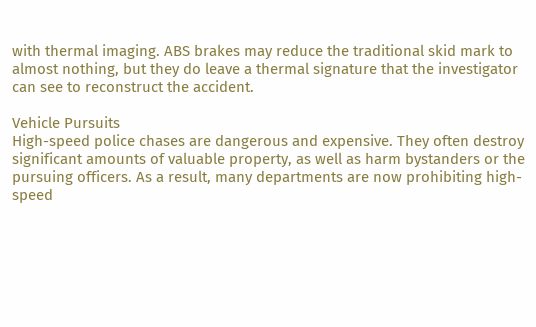with thermal imaging. ABS brakes may reduce the traditional skid mark to almost nothing, but they do leave a thermal signature that the investigator can see to reconstruct the accident.

Vehicle Pursuits
High-speed police chases are dangerous and expensive. They often destroy significant amounts of valuable property, as well as harm bystanders or the pursuing officers. As a result, many departments are now prohibiting high-speed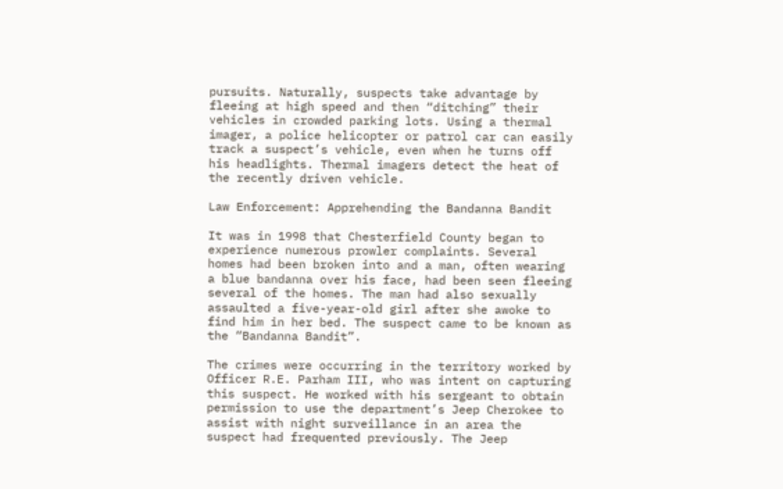pursuits. Naturally, suspects take advantage by fleeing at high speed and then “ditching” their vehicles in crowded parking lots. Using a thermal imager, a police helicopter or patrol car can easily track a suspect’s vehicle, even when he turns off his headlights. Thermal imagers detect the heat of the recently driven vehicle.

Law Enforcement: Apprehending the Bandanna Bandit

It was in 1998 that Chesterfield County began to experience numerous prowler complaints. Several homes had been broken into and a man, often wearing a blue bandanna over his face, had been seen fleeing several of the homes. The man had also sexually assaulted a five-year-old girl after she awoke to find him in her bed. The suspect came to be known as the “Bandanna Bandit”.

The crimes were occurring in the territory worked by Officer R.E. Parham III, who was intent on capturing this suspect. He worked with his sergeant to obtain permission to use the department’s Jeep Cherokee to assist with night surveillance in an area the suspect had frequented previously. The Jeep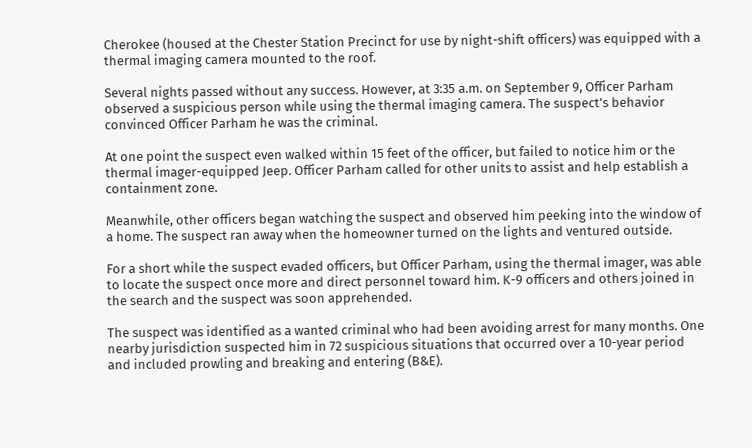Cherokee (housed at the Chester Station Precinct for use by night-shift officers) was equipped with a thermal imaging camera mounted to the roof.

Several nights passed without any success. However, at 3:35 a.m. on September 9, Officer Parham observed a suspicious person while using the thermal imaging camera. The suspect’s behavior convinced Officer Parham he was the criminal.

At one point the suspect even walked within 15 feet of the officer, but failed to notice him or the thermal imager-equipped Jeep. Officer Parham called for other units to assist and help establish a containment zone.

Meanwhile, other officers began watching the suspect and observed him peeking into the window of a home. The suspect ran away when the homeowner turned on the lights and ventured outside.

For a short while the suspect evaded officers, but Officer Parham, using the thermal imager, was able to locate the suspect once more and direct personnel toward him. K-9 officers and others joined in the search and the suspect was soon apprehended.

The suspect was identified as a wanted criminal who had been avoiding arrest for many months. One nearby jurisdiction suspected him in 72 suspicious situations that occurred over a 10-year period and included prowling and breaking and entering (B&E).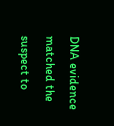DNA evidence matched the suspect to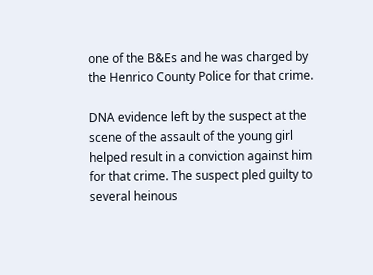one of the B&Es and he was charged by the Henrico County Police for that crime.

DNA evidence left by the suspect at the scene of the assault of the young girl helped result in a conviction against him for that crime. The suspect pled guilty to several heinous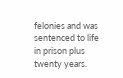felonies and was sentenced to life in prison plus twenty years.